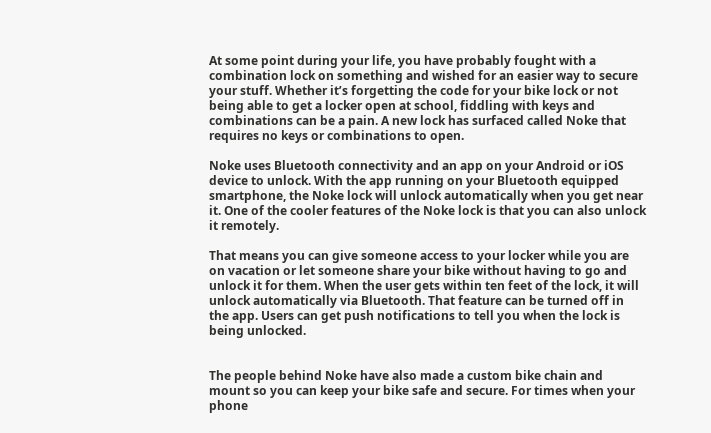At some point during your life, you have probably fought with a combination lock on something and wished for an easier way to secure your stuff. Whether it’s forgetting the code for your bike lock or not being able to get a locker open at school, fiddling with keys and combinations can be a pain. A new lock has surfaced called Noke that requires no keys or combinations to open.

Noke uses Bluetooth connectivity and an app on your Android or iOS device to unlock. With the app running on your Bluetooth equipped smartphone, the Noke lock will unlock automatically when you get near it. One of the cooler features of the Noke lock is that you can also unlock it remotely.

That means you can give someone access to your locker while you are on vacation or let someone share your bike without having to go and unlock it for them. When the user gets within ten feet of the lock, it will unlock automatically via Bluetooth. That feature can be turned off in the app. Users can get push notifications to tell you when the lock is being unlocked.


The people behind Noke have also made a custom bike chain and mount so you can keep your bike safe and secure. For times when your phone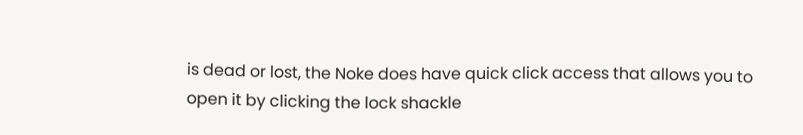is dead or lost, the Noke does have quick click access that allows you to open it by clicking the lock shackle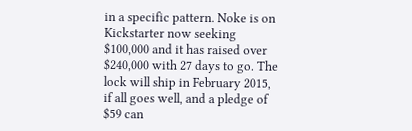in a specific pattern. Noke is on Kickstarter now seeking $100,000 and it has raised over $240,000 with 27 days to go. The lock will ship in February 2015, if all goes well, and a pledge of $59 can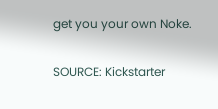get you your own Noke.

SOURCE: Kickstarter